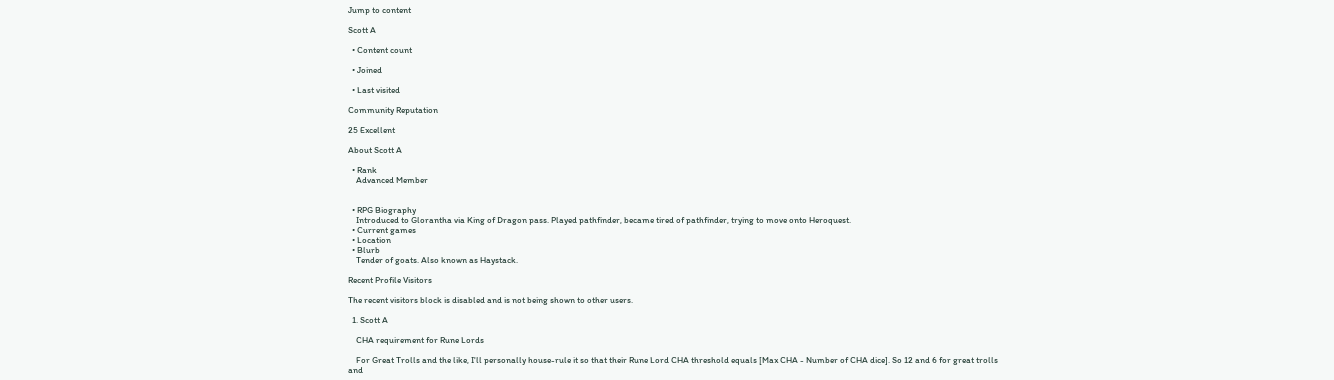Jump to content

Scott A

  • Content count

  • Joined

  • Last visited

Community Reputation

25 Excellent

About Scott A

  • Rank
    Advanced Member


  • RPG Biography
    Introduced to Glorantha via King of Dragon pass. Played pathfinder, became tired of pathfinder, trying to move onto Heroquest.
  • Current games
  • Location
  • Blurb
    Tender of goats. Also known as Haystack.

Recent Profile Visitors

The recent visitors block is disabled and is not being shown to other users.

  1. Scott A

    CHA requirement for Rune Lords

    For Great Trolls and the like, I'll personally house-rule it so that their Rune Lord CHA threshold equals [Max CHA - Number of CHA dice]. So 12 and 6 for great trolls and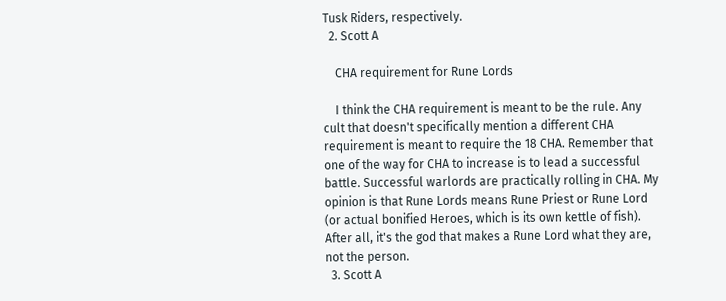Tusk Riders, respectively.
  2. Scott A

    CHA requirement for Rune Lords

    I think the CHA requirement is meant to be the rule. Any cult that doesn't specifically mention a different CHA requirement is meant to require the 18 CHA. Remember that one of the way for CHA to increase is to lead a successful battle. Successful warlords are practically rolling in CHA. My opinion is that Rune Lords means Rune Priest or Rune Lord (or actual bonified Heroes, which is its own kettle of fish). After all, it's the god that makes a Rune Lord what they are, not the person.
  3. Scott A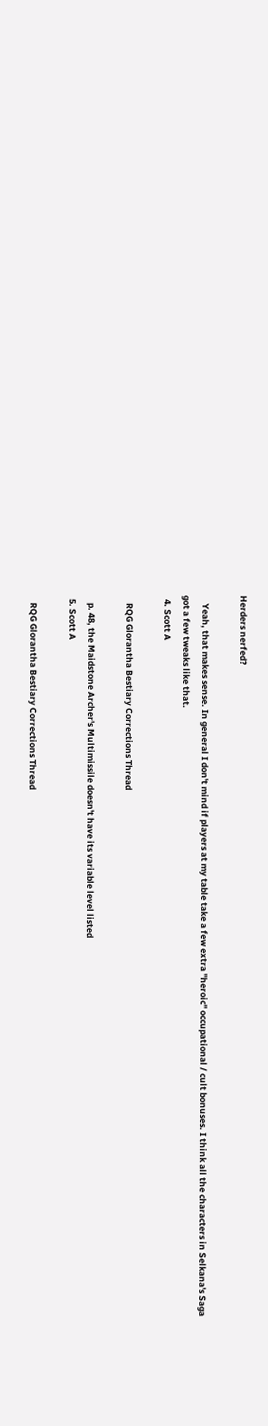Herders nerfed?

    Yeah, that makes sense. In general I don't mind if players at my table take a few extra "heroic" occupational / cult bonuses. I think all the characters in Selkana's Saga got a few tweaks like that.
  4. Scott A

    RQG Glorantha Bestiary Corrections Thread

    p. 48, the Maidstone Archer's Multimissile doesn't have its variable level listed
  5. Scott A

    RQG Glorantha Bestiary Corrections Thread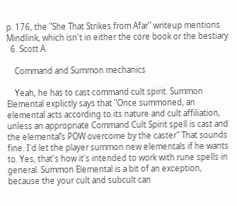p. 176, the "She That Strikes from Afar" writeup mentions Mindlink, which isn't in either the core book or the bestiary
  6. Scott A

    Command and Summon mechanics

    Yeah, he has to cast command cult spirit. Summon Elemental explictly says that "Once summoned, an elemental acts according to its nature and cult affiliation, unless an appropriate Command Cult Spirit spell is cast and the elemental’s POW overcome by the caster" That sounds fine. I'd let the player summon new elementals if he wants to. Yes, that's how it's intended to work with rune spells in general. Summon Elemental is a bit of an exception, because the your cult and subcult can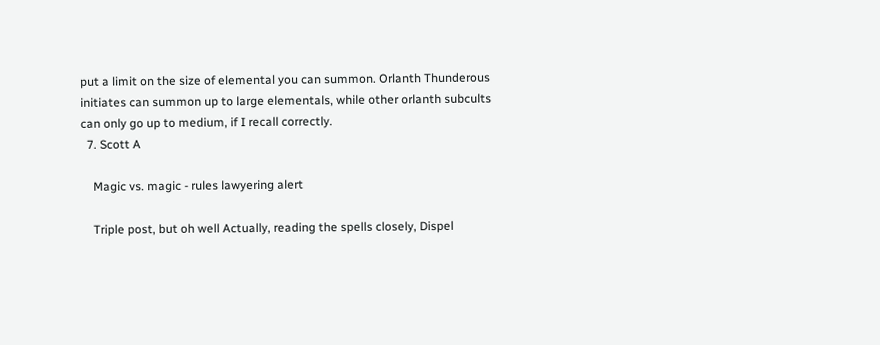put a limit on the size of elemental you can summon. Orlanth Thunderous initiates can summon up to large elementals, while other orlanth subcults can only go up to medium, if I recall correctly.
  7. Scott A

    Magic vs. magic - rules lawyering alert

    Triple post, but oh well Actually, reading the spells closely, Dispel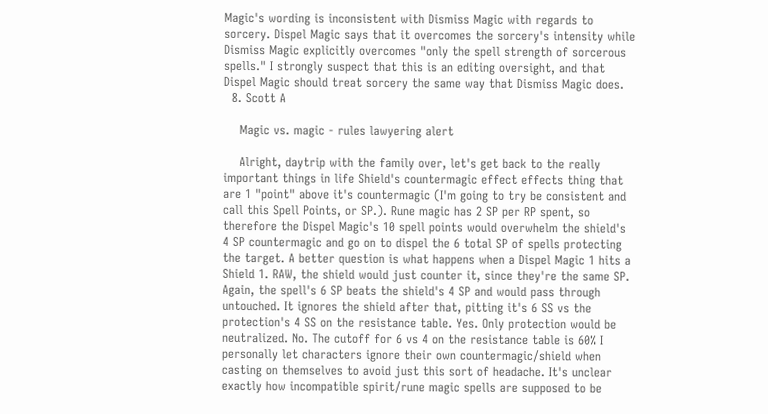Magic's wording is inconsistent with Dismiss Magic with regards to sorcery. Dispel Magic says that it overcomes the sorcery's intensity while Dismiss Magic explicitly overcomes "only the spell strength of sorcerous spells." I strongly suspect that this is an editing oversight, and that Dispel Magic should treat sorcery the same way that Dismiss Magic does.
  8. Scott A

    Magic vs. magic - rules lawyering alert

    Alright, daytrip with the family over, let's get back to the really important things in life Shield's countermagic effect effects thing that are 1 "point" above it's countermagic (I'm going to try be consistent and call this Spell Points, or SP.). Rune magic has 2 SP per RP spent, so therefore the Dispel Magic's 10 spell points would overwhelm the shield's 4 SP countermagic and go on to dispel the 6 total SP of spells protecting the target. A better question is what happens when a Dispel Magic 1 hits a Shield 1. RAW, the shield would just counter it, since they're the same SP. Again, the spell's 6 SP beats the shield's 4 SP and would pass through untouched. It ignores the shield after that, pitting it's 6 SS vs the protection's 4 SS on the resistance table. Yes. Only protection would be neutralized. No. The cutoff for 6 vs 4 on the resistance table is 60% I personally let characters ignore their own countermagic/shield when casting on themselves to avoid just this sort of headache. It's unclear exactly how incompatible spirit/rune magic spells are supposed to be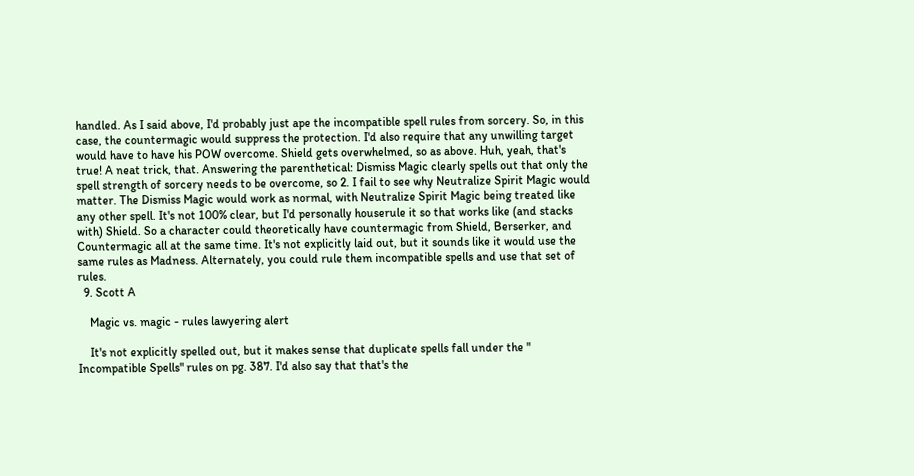handled. As I said above, I'd probably just ape the incompatible spell rules from sorcery. So, in this case, the countermagic would suppress the protection. I'd also require that any unwilling target would have to have his POW overcome. Shield gets overwhelmed, so as above. Huh, yeah, that's true! A neat trick, that. Answering the parenthetical: Dismiss Magic clearly spells out that only the spell strength of sorcery needs to be overcome, so 2. I fail to see why Neutralize Spirit Magic would matter. The Dismiss Magic would work as normal, with Neutralize Spirit Magic being treated like any other spell. It's not 100% clear, but I'd personally houserule it so that works like (and stacks with) Shield. So a character could theoretically have countermagic from Shield, Berserker, and Countermagic all at the same time. It's not explicitly laid out, but it sounds like it would use the same rules as Madness. Alternately, you could rule them incompatible spells and use that set of rules.
  9. Scott A

    Magic vs. magic - rules lawyering alert

    It's not explicitly spelled out, but it makes sense that duplicate spells fall under the " Incompatible Spells" rules on pg. 387. I'd also say that that's the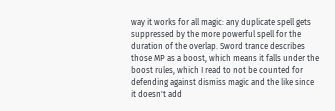way it works for all magic: any duplicate spell gets suppressed by the more powerful spell for the duration of the overlap. Sword trance describes those MP as a boost, which means it falls under the boost rules, which I read to not be counted for defending against dismiss magic and the like since it doesn't add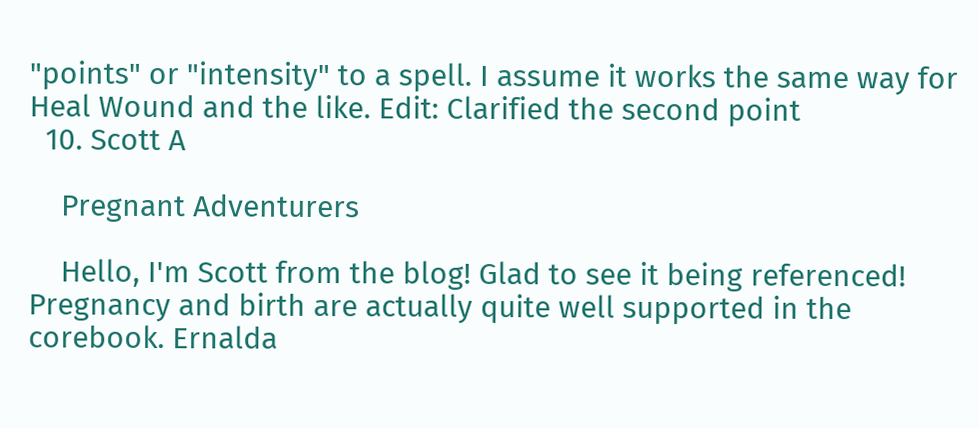"points" or "intensity" to a spell. I assume it works the same way for Heal Wound and the like. Edit: Clarified the second point
  10. Scott A

    Pregnant Adventurers

    Hello, I'm Scott from the blog! Glad to see it being referenced! Pregnancy and birth are actually quite well supported in the corebook. Ernalda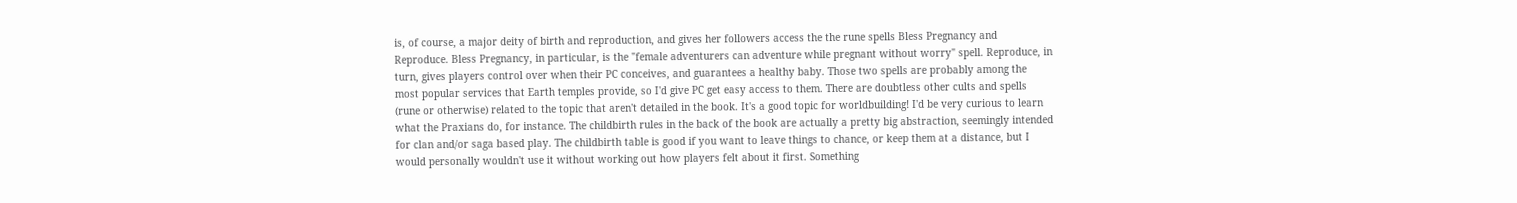is, of course, a major deity of birth and reproduction, and gives her followers access the the rune spells Bless Pregnancy and Reproduce. Bless Pregnancy, in particular, is the "female adventurers can adventure while pregnant without worry" spell. Reproduce, in turn, gives players control over when their PC conceives, and guarantees a healthy baby. Those two spells are probably among the most popular services that Earth temples provide, so I'd give PC get easy access to them. There are doubtless other cults and spells (rune or otherwise) related to the topic that aren't detailed in the book. It's a good topic for worldbuilding! I'd be very curious to learn what the Praxians do, for instance. The childbirth rules in the back of the book are actually a pretty big abstraction, seemingly intended for clan and/or saga based play. The childbirth table is good if you want to leave things to chance, or keep them at a distance, but I would personally wouldn't use it without working out how players felt about it first. Something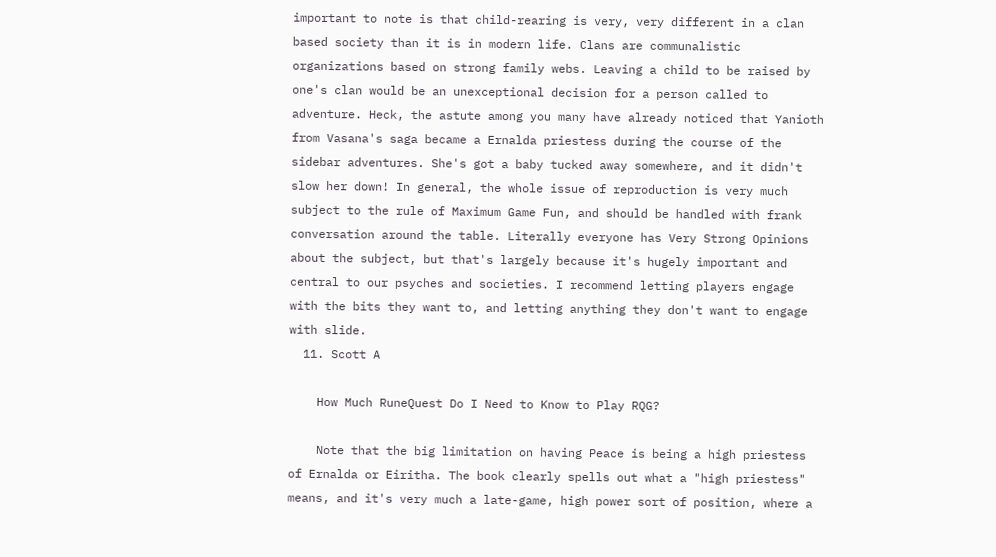important to note is that child-rearing is very, very different in a clan based society than it is in modern life. Clans are communalistic organizations based on strong family webs. Leaving a child to be raised by one's clan would be an unexceptional decision for a person called to adventure. Heck, the astute among you many have already noticed that Yanioth from Vasana's saga became a Ernalda priestess during the course of the sidebar adventures. She's got a baby tucked away somewhere, and it didn't slow her down! In general, the whole issue of reproduction is very much subject to the rule of Maximum Game Fun, and should be handled with frank conversation around the table. Literally everyone has Very Strong Opinions about the subject, but that's largely because it's hugely important and central to our psyches and societies. I recommend letting players engage with the bits they want to, and letting anything they don't want to engage with slide.
  11. Scott A

    How Much RuneQuest Do I Need to Know to Play RQG?

    Note that the big limitation on having Peace is being a high priestess of Ernalda or Eiritha. The book clearly spells out what a "high priestess" means, and it's very much a late-game, high power sort of position, where a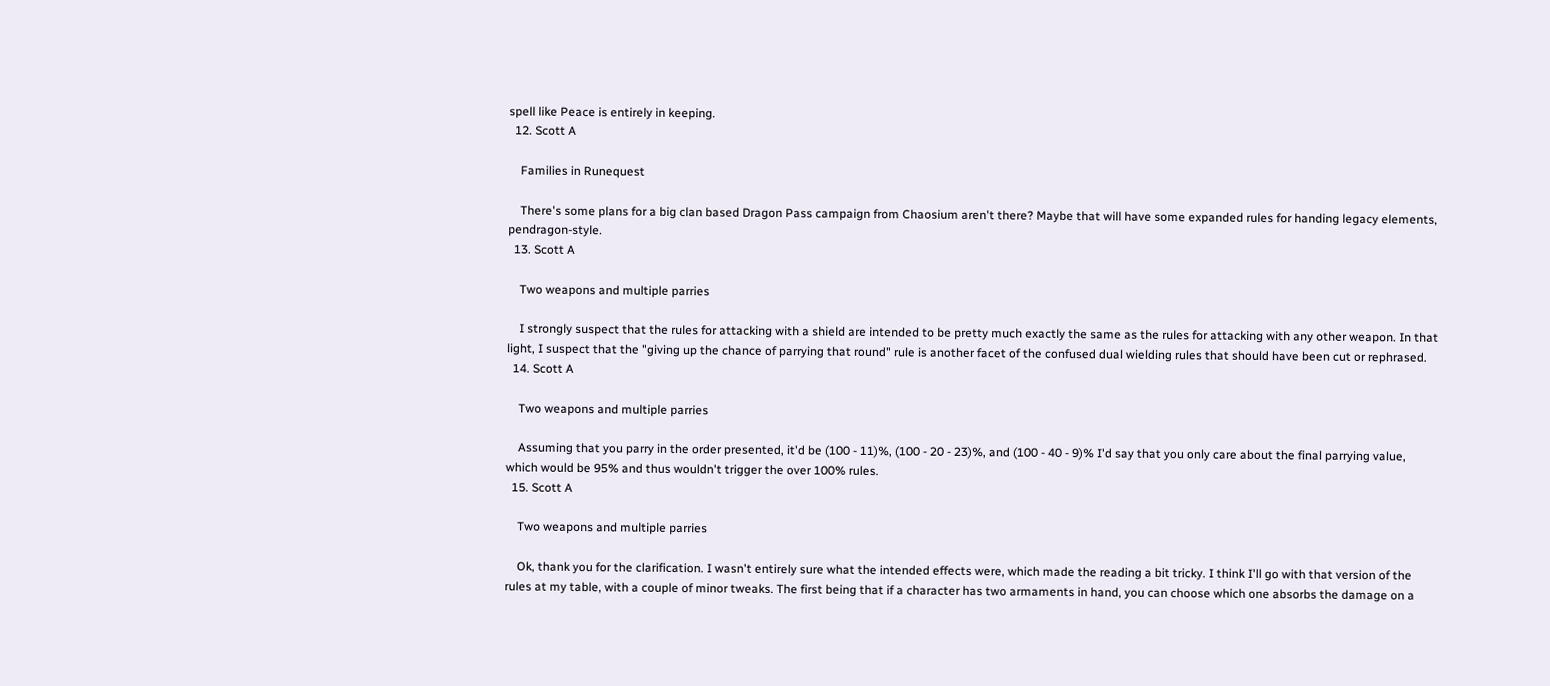spell like Peace is entirely in keeping.
  12. Scott A

    Families in Runequest

    There's some plans for a big clan based Dragon Pass campaign from Chaosium aren't there? Maybe that will have some expanded rules for handing legacy elements, pendragon-style.
  13. Scott A

    Two weapons and multiple parries

    I strongly suspect that the rules for attacking with a shield are intended to be pretty much exactly the same as the rules for attacking with any other weapon. In that light, I suspect that the "giving up the chance of parrying that round" rule is another facet of the confused dual wielding rules that should have been cut or rephrased.
  14. Scott A

    Two weapons and multiple parries

    Assuming that you parry in the order presented, it'd be (100 - 11)%, (100 - 20 - 23)%, and (100 - 40 - 9)% I'd say that you only care about the final parrying value, which would be 95% and thus wouldn't trigger the over 100% rules.
  15. Scott A

    Two weapons and multiple parries

    Ok, thank you for the clarification. I wasn't entirely sure what the intended effects were, which made the reading a bit tricky. I think I'll go with that version of the rules at my table, with a couple of minor tweaks. The first being that if a character has two armaments in hand, you can choose which one absorbs the damage on a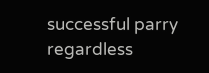successful parry regardless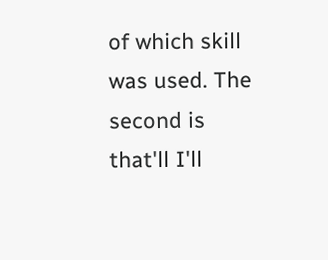of which skill was used. The second is that'll I'll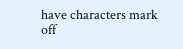have characters mark off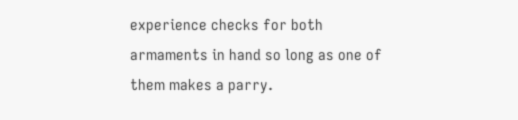experience checks for both armaments in hand so long as one of them makes a parry.